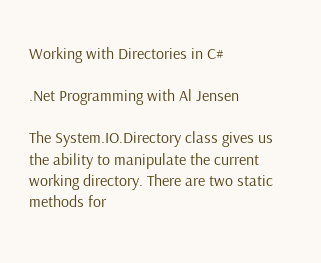Working with Directories in C#

.Net Programming with Al Jensen

The System.IO.Directory class gives us the ability to manipulate the current working directory. There are two static methods for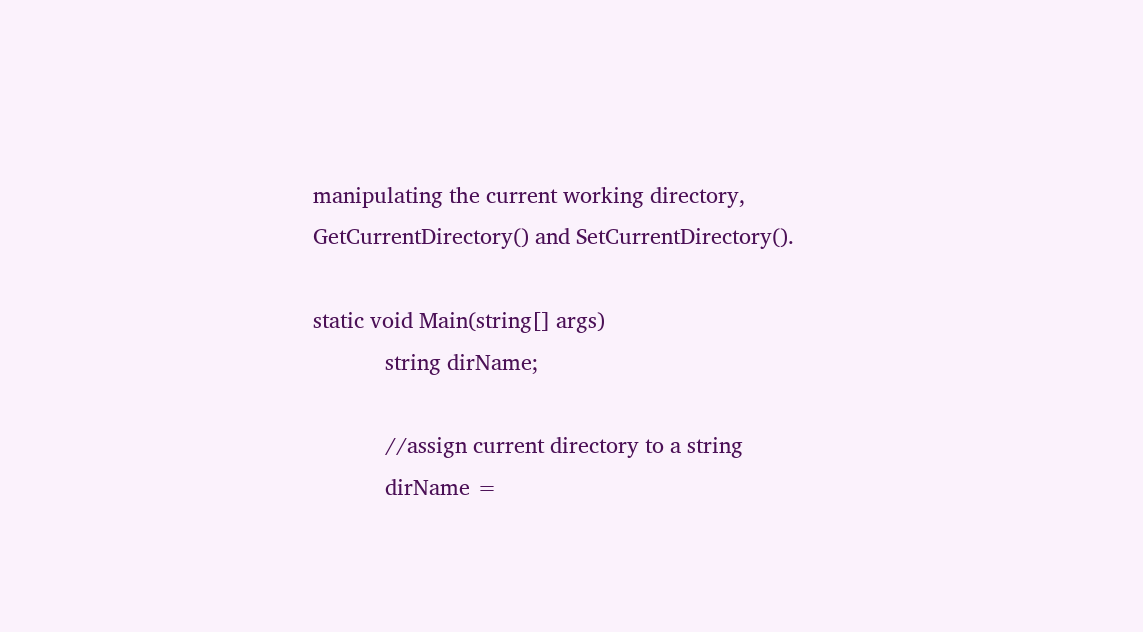manipulating the current working directory, GetCurrentDirectory() and SetCurrentDirectory().

static void Main(string[] args)
            string dirName;

            //assign current directory to a string
            dirName =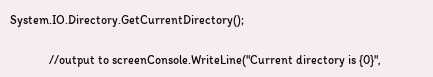System.IO.Directory.GetCurrentDirectory();

             //output to screenConsole.WriteLine("Current directory is {0}",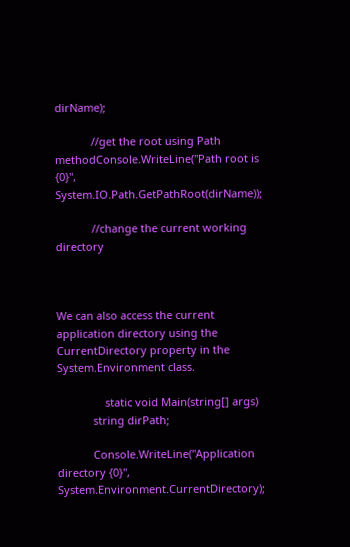dirName);

            //get the root using Path methodConsole.WriteLine("Path root is {0}", System.IO.Path.GetPathRoot(dirName));

            //change the current working directory



We can also access the current application directory using the CurrentDirectory property in the System.Environment class.

                static void Main(string[] args)
            string dirPath;

            Console.WriteLine("Application directory {0}", System.Environment.CurrentDirectory);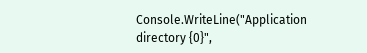Console.WriteLine("Application directory {0}",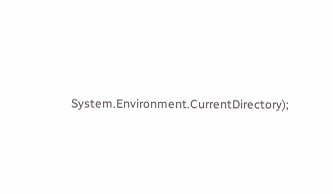System.Environment.CurrentDirectory);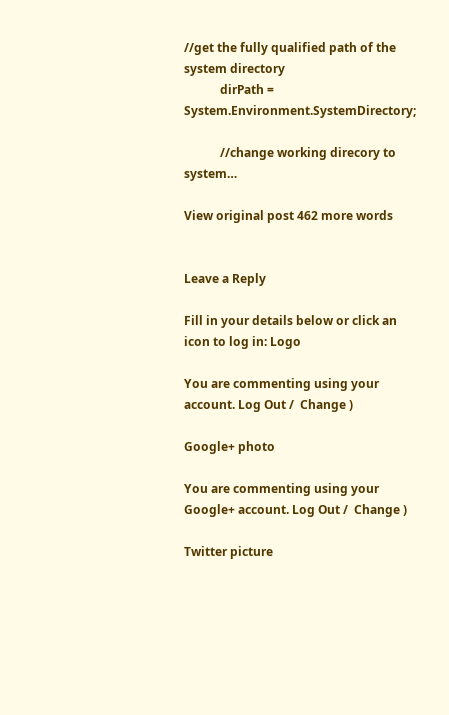//get the fully qualified path of the system directory
            dirPath = System.Environment.SystemDirectory;

            //change working direcory to system…

View original post 462 more words


Leave a Reply

Fill in your details below or click an icon to log in: Logo

You are commenting using your account. Log Out /  Change )

Google+ photo

You are commenting using your Google+ account. Log Out /  Change )

Twitter picture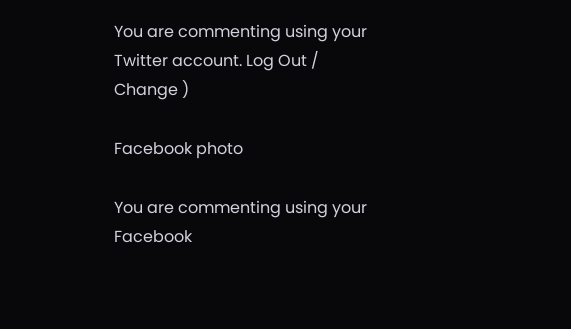You are commenting using your Twitter account. Log Out /  Change )

Facebook photo

You are commenting using your Facebook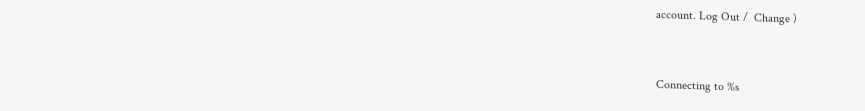account. Log Out /  Change )


Connecting to %s